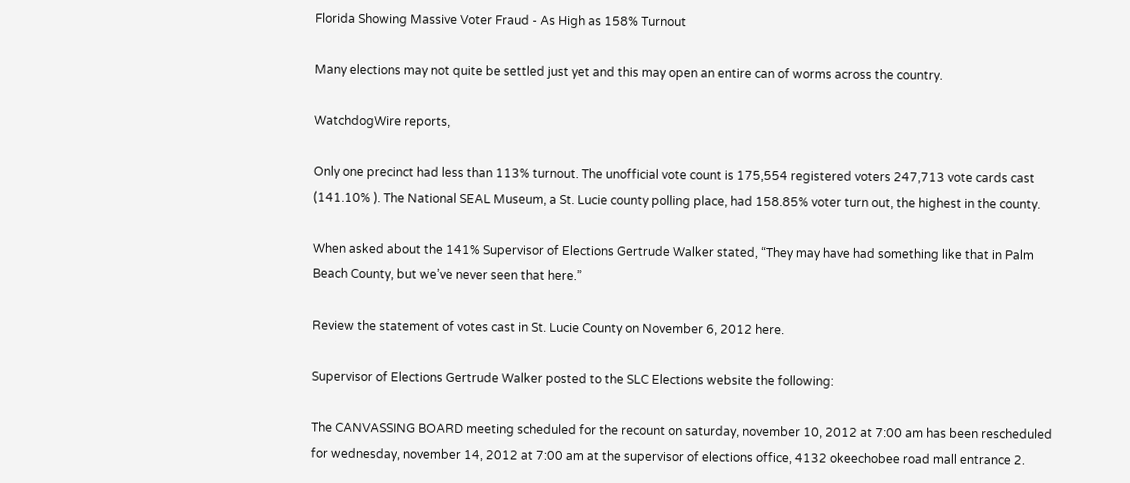Florida Showing Massive Voter Fraud - As High as 158% Turnout

Many elections may not quite be settled just yet and this may open an entire can of worms across the country.

WatchdogWire reports,

Only one precinct had less than 113% turnout. The unofficial vote count is 175,554 registered voters 247,713 vote cards cast (141.10% ). The National SEAL Museum, a St. Lucie county polling place, had 158.85% voter turn out, the highest in the county.

When asked about the 141% Supervisor of Elections Gertrude Walker stated, “They may have had something like that in Palm Beach County, but we’ve never seen that here.”

Review the statement of votes cast in St. Lucie County on November 6, 2012 here.

Supervisor of Elections Gertrude Walker posted to the SLC Elections website the following:

The CANVASSING BOARD meeting scheduled for the recount on saturday, november 10, 2012 at 7:00 am has been rescheduled for wednesday, november 14, 2012 at 7:00 am at the supervisor of elections office, 4132 okeechobee road mall entrance 2.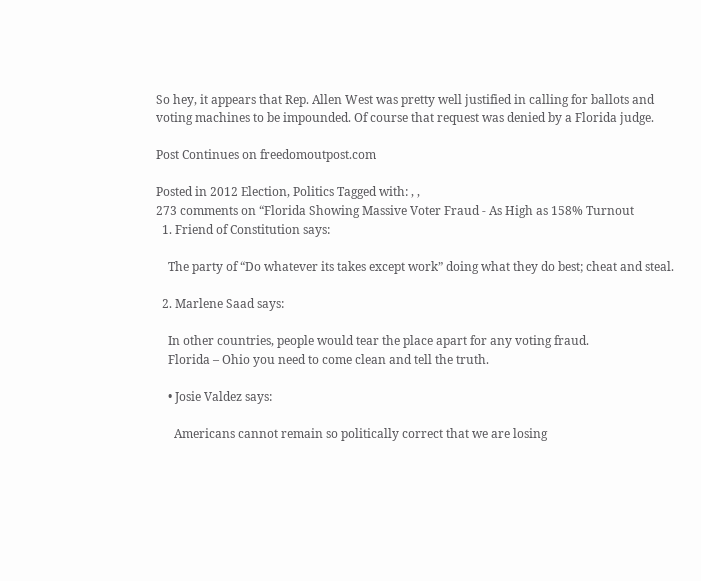So hey, it appears that Rep. Allen West was pretty well justified in calling for ballots and voting machines to be impounded. Of course that request was denied by a Florida judge.

Post Continues on freedomoutpost.com

Posted in 2012 Election, Politics Tagged with: , ,
273 comments on “Florida Showing Massive Voter Fraud - As High as 158% Turnout
  1. Friend of Constitution says:

    The party of “Do whatever its takes except work” doing what they do best; cheat and steal.

  2. Marlene Saad says:

    In other countries, people would tear the place apart for any voting fraud.
    Florida – Ohio you need to come clean and tell the truth.

    • Josie Valdez says:

      Americans cannot remain so politically correct that we are losing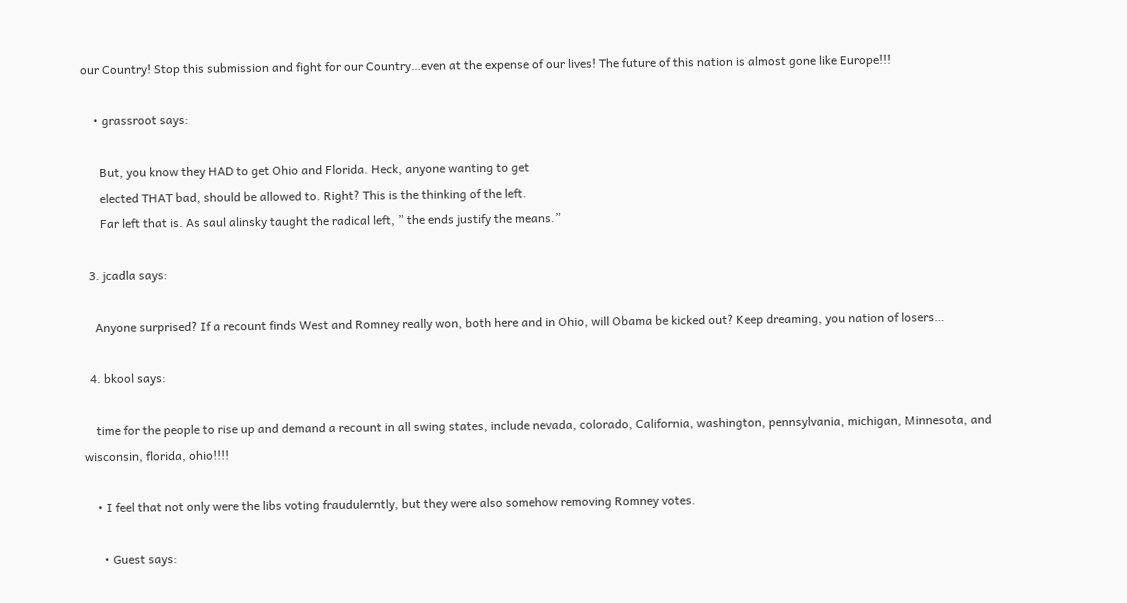our Country! Stop this submission and fight for our Country…even at the expense of our lives! The future of this nation is almost gone like Europe!!!

    • grassroot says:

      But, you know they HAD to get Ohio and Florida. Heck, anyone wanting to get
      elected THAT bad, should be allowed to. Right? This is the thinking of the left.
      Far left that is. As saul alinsky taught the radical left, ” the ends justify the means.”

  3. jcadla says:

    Anyone surprised? If a recount finds West and Romney really won, both here and in Ohio, will Obama be kicked out? Keep dreaming, you nation of losers…

  4. bkool says:

    time for the people to rise up and demand a recount in all swing states, include nevada, colorado, California, washington, pennsylvania, michigan, Minnesota, and wisconsin, florida, ohio!!!!

    • I feel that not only were the libs voting fraudulerntly, but they were also somehow removing Romney votes.

      • Guest says: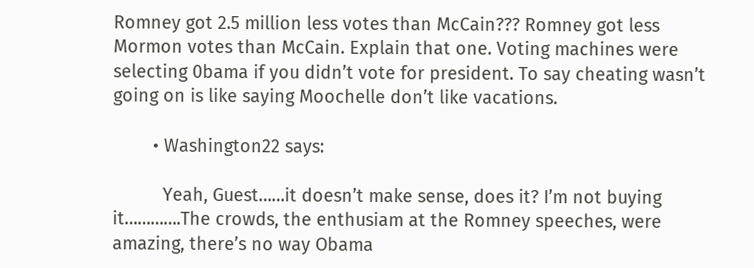Romney got 2.5 million less votes than McCain??? Romney got less Mormon votes than McCain. Explain that one. Voting machines were selecting 0bama if you didn’t vote for president. To say cheating wasn’t going on is like saying Moochelle don’t like vacations.

        • Washington22 says:

          Yeah, Guest……it doesn’t make sense, does it? I’m not buying it………….The crowds, the enthusiam at the Romney speeches, were amazing, there’s no way Obama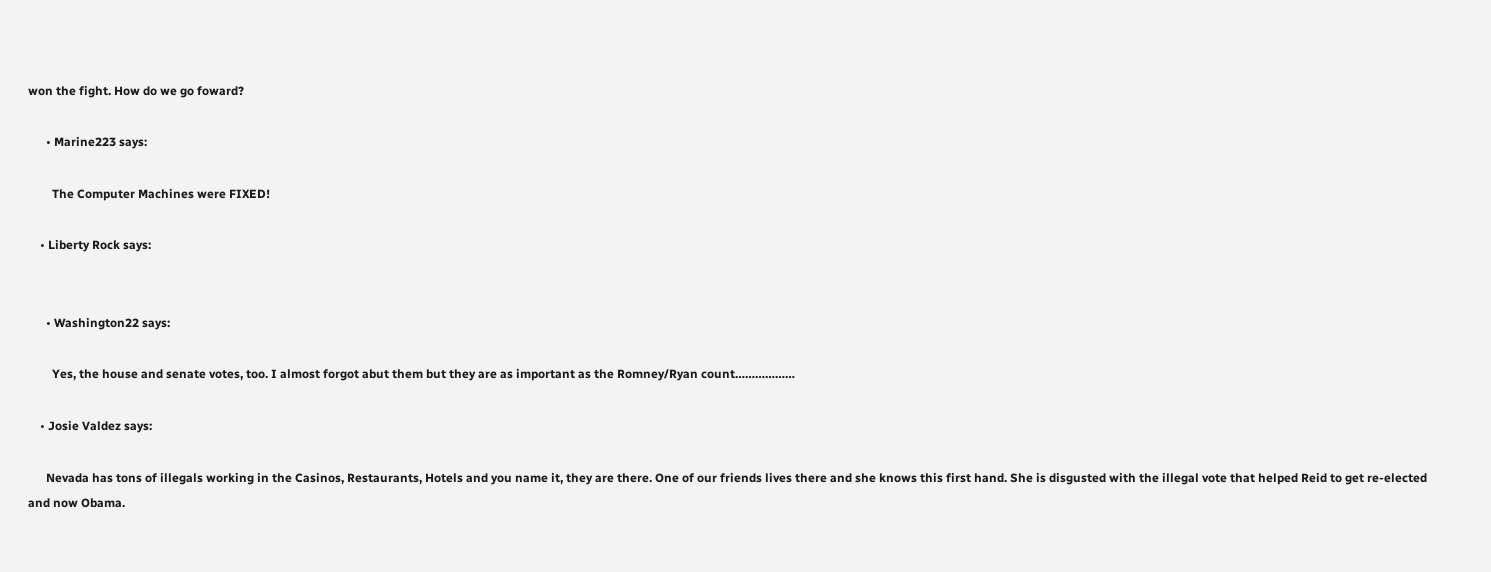won the fight. How do we go foward?

      • Marine223 says:

        The Computer Machines were FIXED!

    • Liberty Rock says:


      • Washington22 says:

        Yes, the house and senate votes, too. I almost forgot abut them but they are as important as the Romney/Ryan count………………

    • Josie Valdez says:

      Nevada has tons of illegals working in the Casinos, Restaurants, Hotels and you name it, they are there. One of our friends lives there and she knows this first hand. She is disgusted with the illegal vote that helped Reid to get re-elected and now Obama.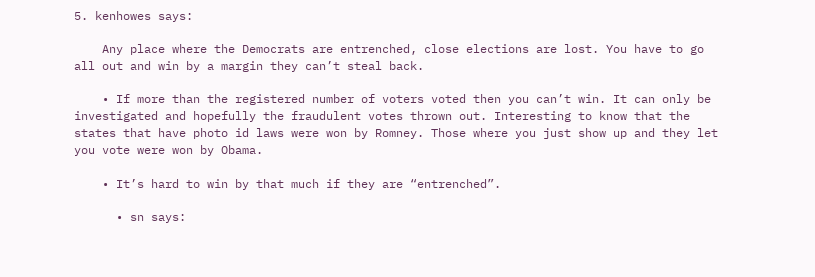5. kenhowes says:

    Any place where the Democrats are entrenched, close elections are lost. You have to go all out and win by a margin they can’t steal back.

    • If more than the registered number of voters voted then you can’t win. It can only be investigated and hopefully the fraudulent votes thrown out. Interesting to know that the states that have photo id laws were won by Romney. Those where you just show up and they let you vote were won by Obama.

    • It’s hard to win by that much if they are “entrenched”.

      • sn says: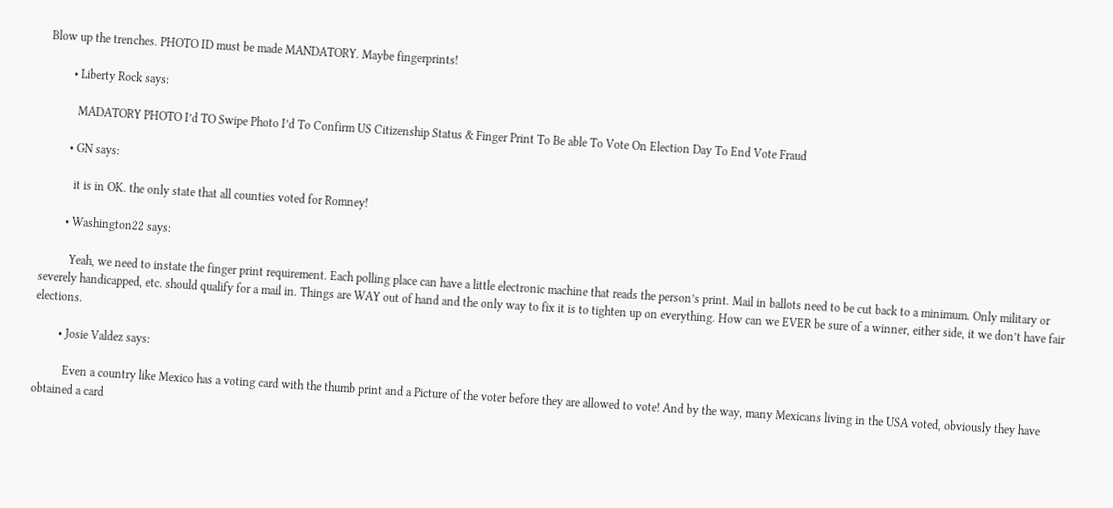Blow up the trenches. PHOTO ID must be made MANDATORY. Maybe fingerprints!

        • Liberty Rock says:

          MADATORY PHOTO I’d TO Swipe Photo I’d To Confirm US Citizenship Status & Finger Print To Be able To Vote On Election Day To End Vote Fraud

        • GN says:

          it is in OK. the only state that all counties voted for Romney!

        • Washington22 says:

          Yeah, we need to instate the finger print requirement. Each polling place can have a little electronic machine that reads the person’s print. Mail in ballots need to be cut back to a minimum. Only military or severely handicapped, etc. should qualify for a mail in. Things are WAY out of hand and the only way to fix it is to tighten up on everything. How can we EVER be sure of a winner, either side, it we don’t have fair elections.

        • Josie Valdez says:

          Even a country like Mexico has a voting card with the thumb print and a Picture of the voter before they are allowed to vote! And by the way, many Mexicans living in the USA voted, obviously they have obtained a card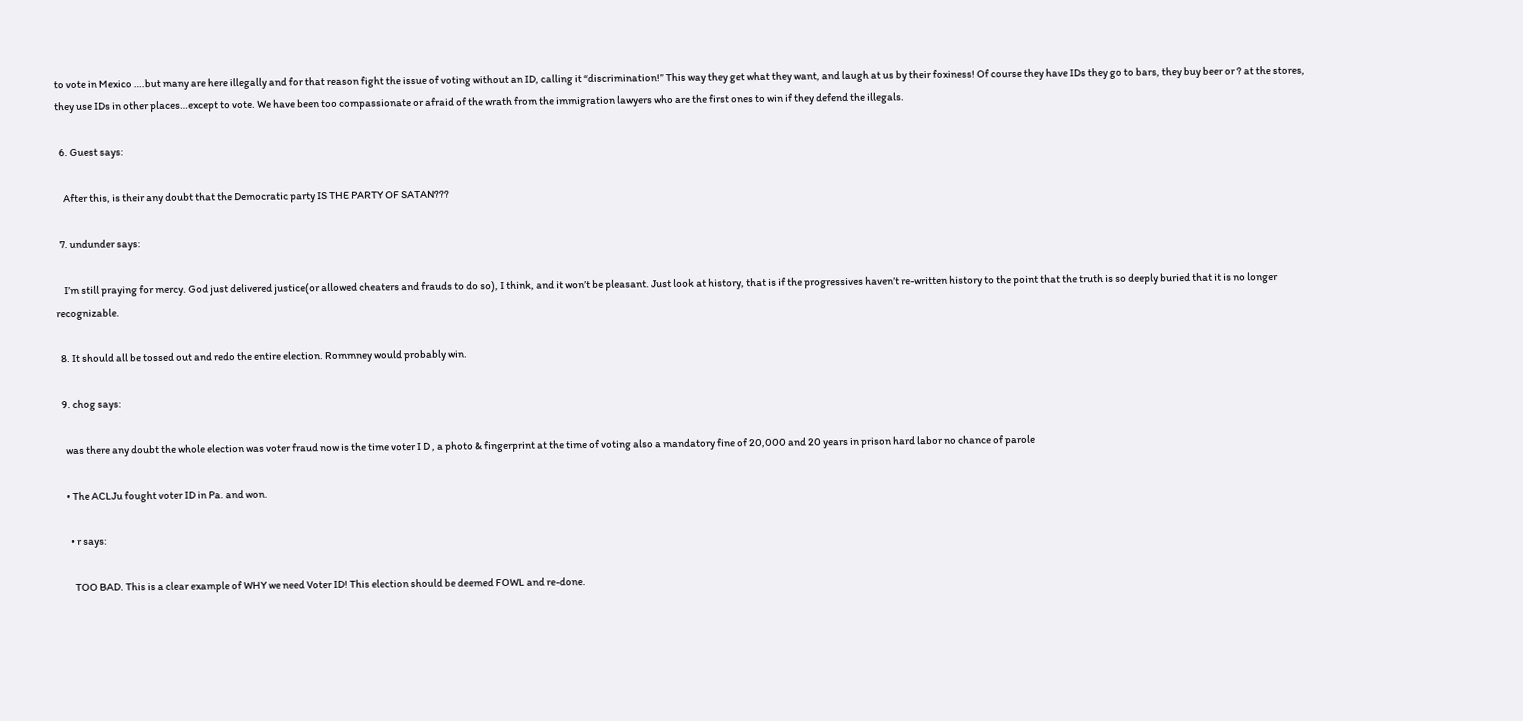to vote in Mexico ….but many are here illegally and for that reason fight the issue of voting without an ID, calling it “discrimination!” This way they get what they want, and laugh at us by their foxiness! Of course they have IDs they go to bars, they buy beer or ? at the stores, they use IDs in other places…except to vote. We have been too compassionate or afraid of the wrath from the immigration lawyers who are the first ones to win if they defend the illegals.

  6. Guest says:

    After this, is their any doubt that the Democratic party IS THE PARTY OF SATAN???

  7. undunder says:

    I’m still praying for mercy. God just delivered justice(or allowed cheaters and frauds to do so), I think, and it won’t be pleasant. Just look at history, that is if the progressives haven’t re-written history to the point that the truth is so deeply buried that it is no longer recognizable.

  8. It should all be tossed out and redo the entire election. Rommney would probably win.

  9. chog says:

    was there any doubt the whole election was voter fraud now is the time voter I D , a photo & fingerprint at the time of voting also a mandatory fine of 20,000 and 20 years in prison hard labor no chance of parole

    • The ACLJu fought voter ID in Pa. and won.

      • r says:

        TOO BAD. This is a clear example of WHY we need Voter ID! This election should be deemed FOWL and re-done.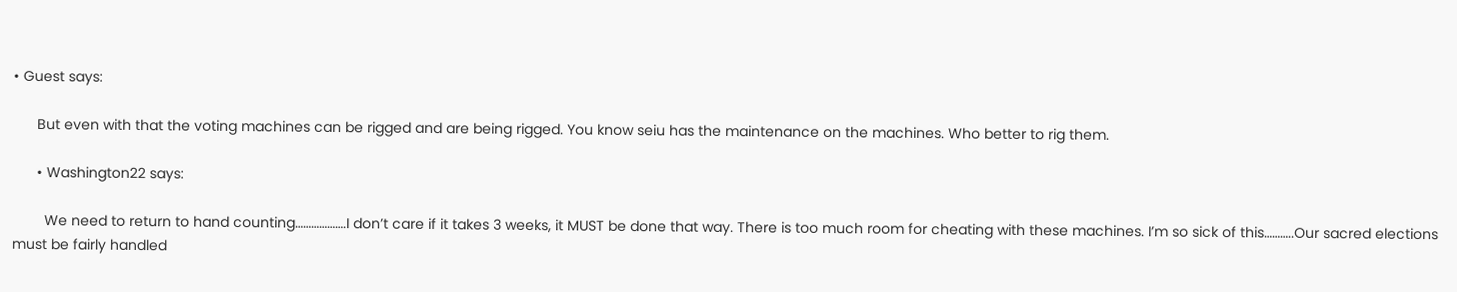• Guest says:

      But even with that the voting machines can be rigged and are being rigged. You know seiu has the maintenance on the machines. Who better to rig them.

      • Washington22 says:

        We need to return to hand counting……………….I don’t care if it takes 3 weeks, it MUST be done that way. There is too much room for cheating with these machines. I’m so sick of this………..Our sacred elections must be fairly handled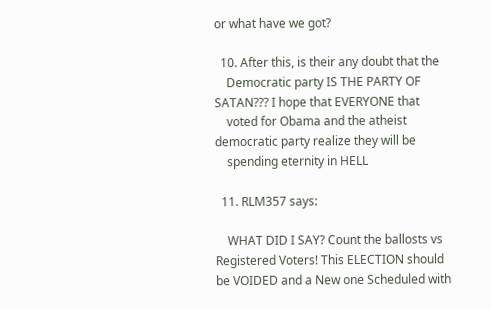or what have we got?

  10. After this, is their any doubt that the
    Democratic party IS THE PARTY OF SATAN??? I hope that EVERYONE that
    voted for Obama and the atheist democratic party realize they will be
    spending eternity in HELL

  11. RLM357 says:

    WHAT DID I SAY? Count the ballosts vs Registered Voters! This ELECTION should be VOIDED and a New one Scheduled with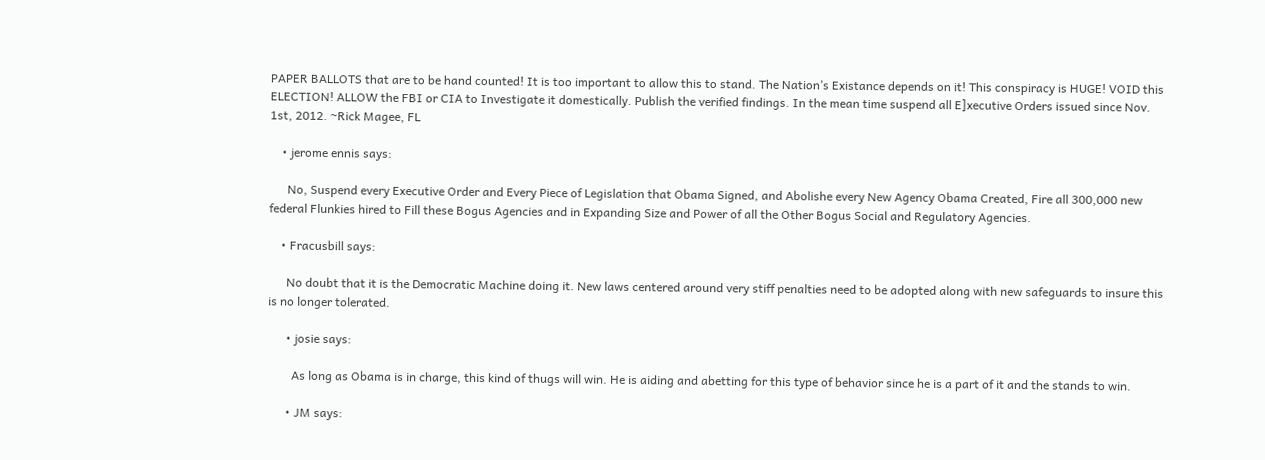PAPER BALLOTS that are to be hand counted! It is too important to allow this to stand. The Nation’s Existance depends on it! This conspiracy is HUGE! VOID this ELECTION! ALLOW the FBI or CIA to Investigate it domestically. Publish the verified findings. In the mean time suspend all E]xecutive Orders issued since Nov. 1st, 2012. ~Rick Magee, FL

    • jerome ennis says:

      No, Suspend every Executive Order and Every Piece of Legislation that Obama Signed, and Abolishe every New Agency Obama Created, Fire all 300,000 new federal Flunkies hired to Fill these Bogus Agencies and in Expanding Size and Power of all the Other Bogus Social and Regulatory Agencies.

    • Fracusbill says:

      No doubt that it is the Democratic Machine doing it. New laws centered around very stiff penalties need to be adopted along with new safeguards to insure this is no longer tolerated.

      • josie says:

        As long as Obama is in charge, this kind of thugs will win. He is aiding and abetting for this type of behavior since he is a part of it and the stands to win.

      • JM says: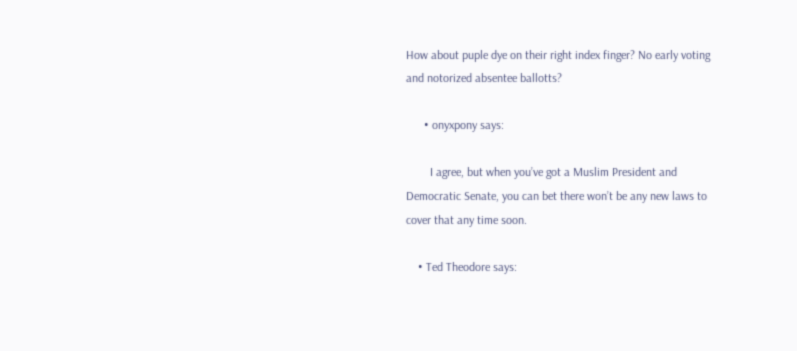How about puple dye on their right index finger? No early voting and notorized absentee ballotts?

      • onyxpony says:

        I agree, but when you’ve got a Muslim President and Democratic Senate, you can bet there won’t be any new laws to cover that any time soon.

    • Ted Theodore says: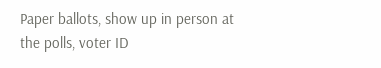Paper ballots, show up in person at the polls, voter ID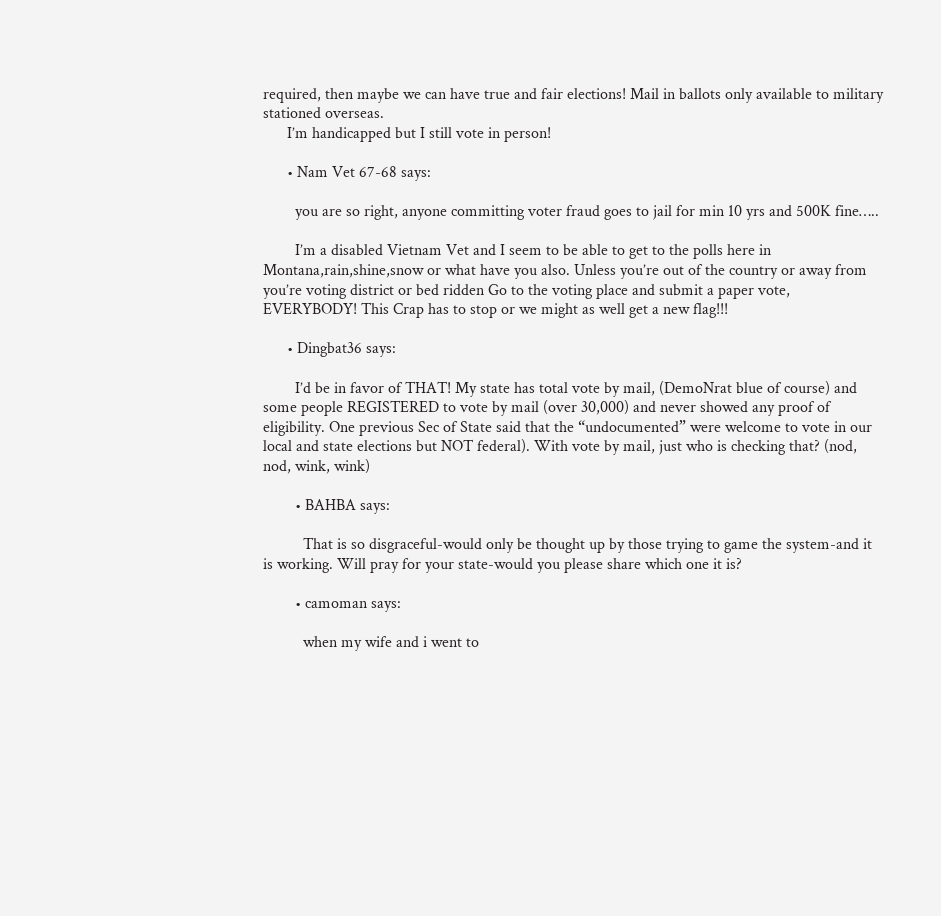required, then maybe we can have true and fair elections! Mail in ballots only available to military stationed overseas.
      I’m handicapped but I still vote in person!

      • Nam Vet 67-68 says:

        you are so right, anyone committing voter fraud goes to jail for min 10 yrs and 500K fine…..

        I’m a disabled Vietnam Vet and I seem to be able to get to the polls here in Montana,rain,shine,snow or what have you also. Unless you’re out of the country or away from you’re voting district or bed ridden Go to the voting place and submit a paper vote, EVERYBODY! This Crap has to stop or we might as well get a new flag!!!

      • Dingbat36 says:

        I’d be in favor of THAT! My state has total vote by mail, (DemoNrat blue of course) and some people REGISTERED to vote by mail (over 30,000) and never showed any proof of eligibility. One previous Sec of State said that the “undocumented” were welcome to vote in our local and state elections but NOT federal). With vote by mail, just who is checking that? (nod, nod, wink, wink)

        • BAHBA says:

          That is so disgraceful-would only be thought up by those trying to game the system-and it is working. Will pray for your state-would you please share which one it is?

        • camoman says:

          when my wife and i went to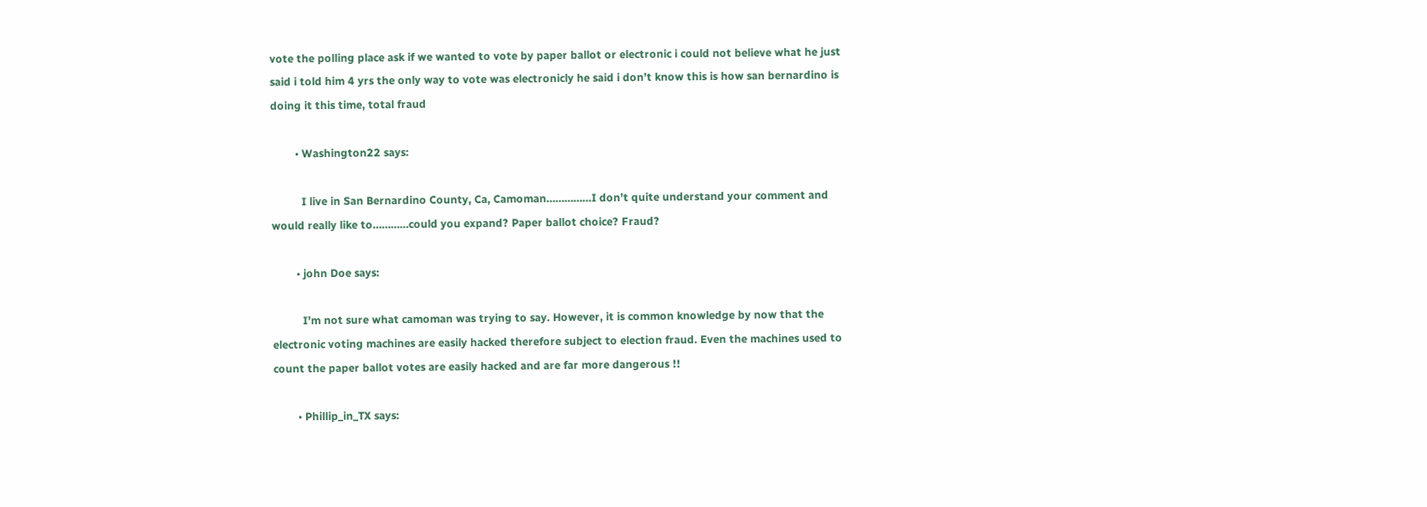vote the polling place ask if we wanted to vote by paper ballot or electronic i could not believe what he just said i told him 4 yrs the only way to vote was electronicly he said i don’t know this is how san bernardino is doing it this time, total fraud

        • Washington22 says:

          I live in San Bernardino County, Ca, Camoman……………I don’t quite understand your comment and would really like to…………could you expand? Paper ballot choice? Fraud?

        • john Doe says:

          I’m not sure what camoman was trying to say. However, it is common knowledge by now that the electronic voting machines are easily hacked therefore subject to election fraud. Even the machines used to count the paper ballot votes are easily hacked and are far more dangerous !!

        • Phillip_in_TX says: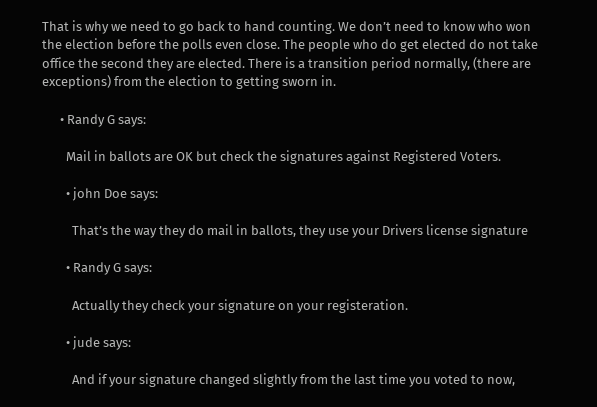That is why we need to go back to hand counting. We don’t need to know who won the election before the polls even close. The people who do get elected do not take office the second they are elected. There is a transition period normally, (there are exceptions) from the election to getting sworn in.

      • Randy G says:

        Mail in ballots are OK but check the signatures against Registered Voters.

        • john Doe says:

          That’s the way they do mail in ballots, they use your Drivers license signature

        • Randy G says:

          Actually they check your signature on your registeration.

        • jude says:

          And if your signature changed slightly from the last time you voted to now,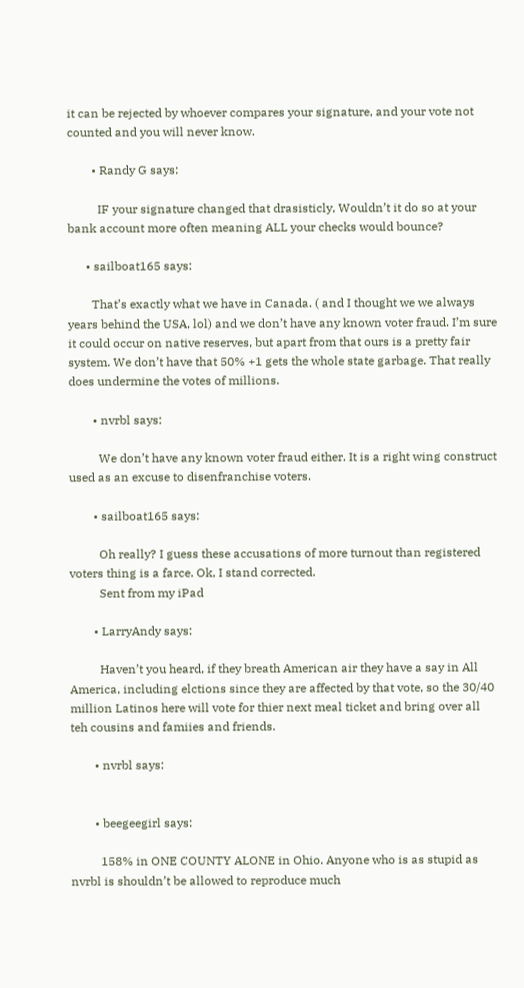it can be rejected by whoever compares your signature, and your vote not counted and you will never know.

        • Randy G says:

          IF your signature changed that drasisticly, Wouldn’t it do so at your bank account more often meaning ALL your checks would bounce?

      • sailboat165 says:

        That’s exactly what we have in Canada. ( and I thought we we always years behind the USA, lol) and we don’t have any known voter fraud. I’m sure it could occur on native reserves, but apart from that ours is a pretty fair system. We don’t have that 50% +1 gets the whole state garbage. That really does undermine the votes of millions.

        • nvrbl says:

          We don’t have any known voter fraud either. It is a right wing construct used as an excuse to disenfranchise voters.

        • sailboat165 says:

          Oh really? I guess these accusations of more turnout than registered voters thing is a farce. Ok, I stand corrected.
          Sent from my iPad

        • LarryAndy says:

          Haven’t you heard, if they breath American air they have a say in All America, including elctions since they are affected by that vote, so the 30/40 million Latinos here will vote for thier next meal ticket and bring over all teh cousins and famiies and friends.

        • nvrbl says:


        • beegeegirl says:

          158% in ONE COUNTY ALONE in Ohio. Anyone who is as stupid as nvrbl is shouldn’t be allowed to reproduce much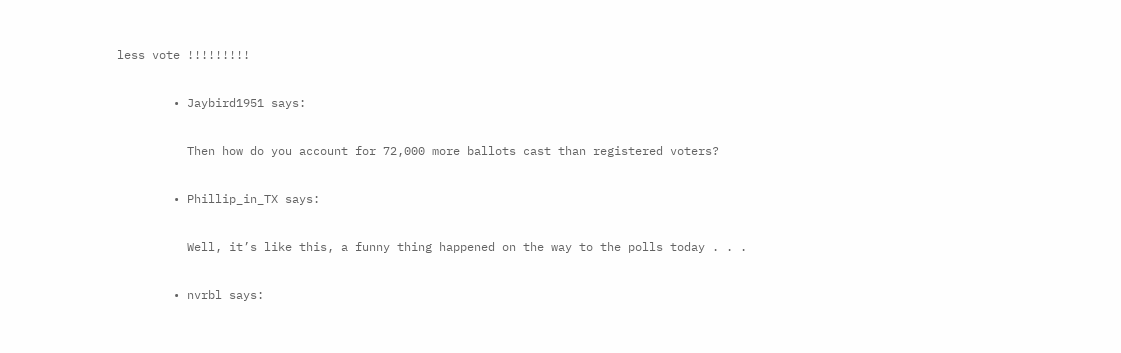less vote !!!!!!!!!

        • Jaybird1951 says:

          Then how do you account for 72,000 more ballots cast than registered voters?

        • Phillip_in_TX says:

          Well, it’s like this, a funny thing happened on the way to the polls today . . .

        • nvrbl says: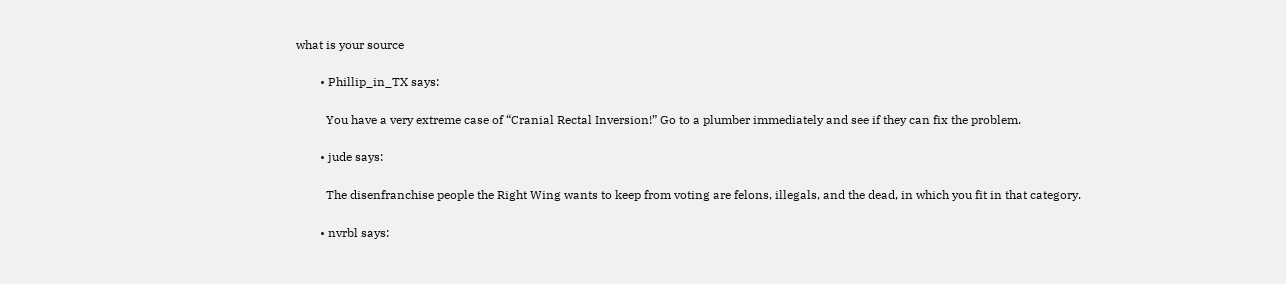what is your source

        • Phillip_in_TX says:

          You have a very extreme case of “Cranial Rectal Inversion!” Go to a plumber immediately and see if they can fix the problem.

        • jude says:

          The disenfranchise people the Right Wing wants to keep from voting are felons, illegals, and the dead, in which you fit in that category.

        • nvrbl says: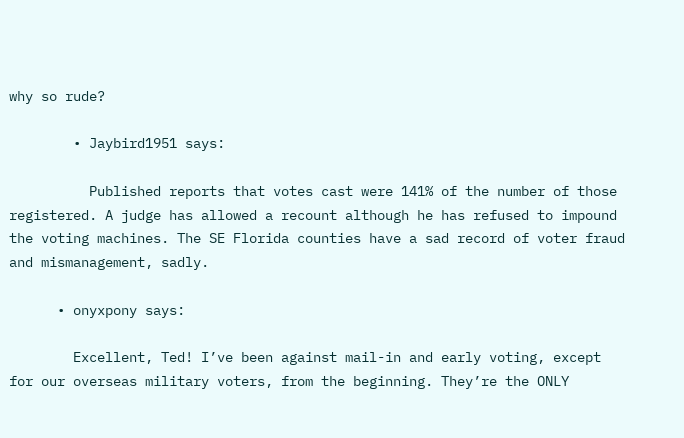why so rude?

        • Jaybird1951 says:

          Published reports that votes cast were 141% of the number of those registered. A judge has allowed a recount although he has refused to impound the voting machines. The SE Florida counties have a sad record of voter fraud and mismanagement, sadly.

      • onyxpony says:

        Excellent, Ted! I’ve been against mail-in and early voting, except for our overseas military voters, from the beginning. They’re the ONLY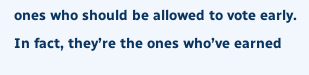ones who should be allowed to vote early. In fact, they’re the ones who’ve earned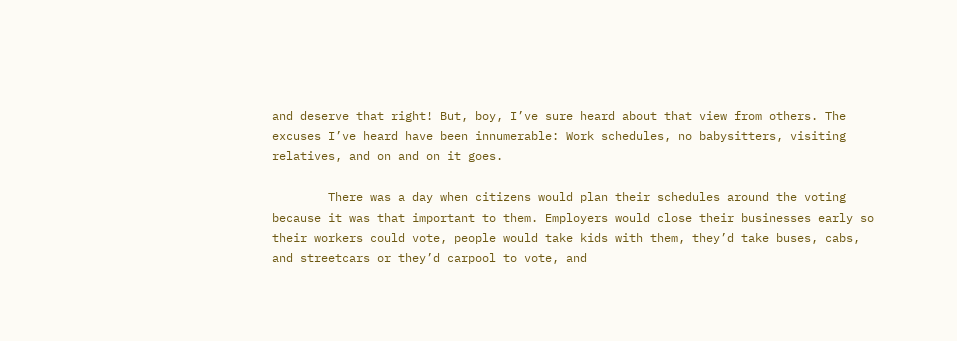and deserve that right! But, boy, I’ve sure heard about that view from others. The excuses I’ve heard have been innumerable: Work schedules, no babysitters, visiting relatives, and on and on it goes.

        There was a day when citizens would plan their schedules around the voting because it was that important to them. Employers would close their businesses early so their workers could vote, people would take kids with them, they’d take buses, cabs, and streetcars or they’d carpool to vote, and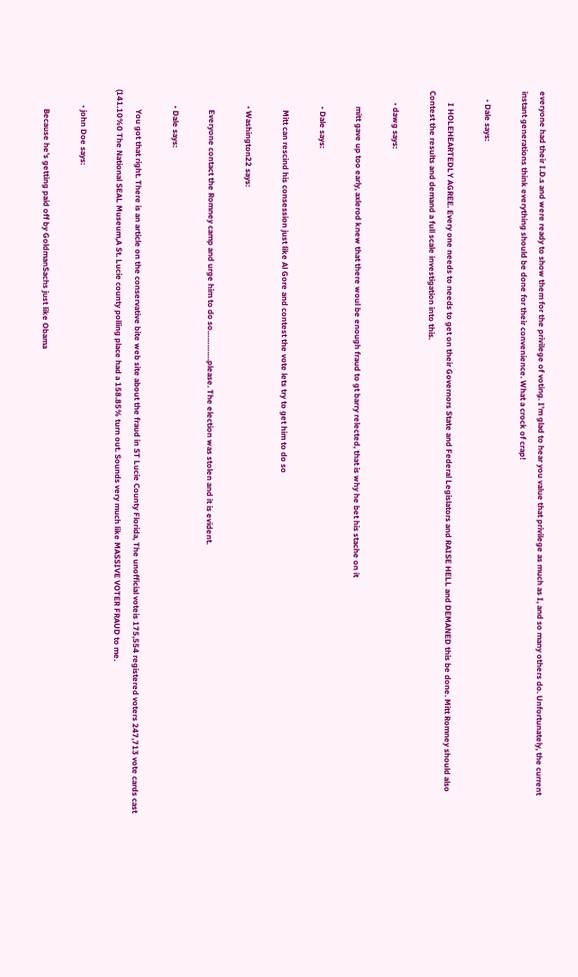everyone had their I.D.s and were ready to show them for the privilege of voting. I’m glad to hear you value that privilege as much as I, and so many others do. Unfortunately, the current instant generations think everything should be done for their convenience. What a crock of crap!

    • Dale says:

      I HOLEHEARTEDLY AGREE. Every one needs to needs to get on their Governors State and Federal Legislators and RAISE HELL and DEMANED this be done. Mitt Romney should also Contest the results and demand a full scale investigation into this.

      • dawg says:

        mitt gave up too early, axlerod knew that there woul be enough fraud to gt barry relected, that is why he bet his stache on it

        • Dale says:

          Mitt can rescind his consession just like Al Gore and contest the vote lets try to get him to do so

        • Washington22 says:

          Everyone contact the Romney camp and urge him to do so………….please. The election was stolen and it is evident.

        • Dale says:

          You got that right. There is an article on the conservative bite web site about the fraud in ST Lucie County Florida, The unofficial voteis 175,554 registered voters 247,713 vote cards cast (141.10%0 The National SEAL Museum,A St. Lucie county polling place had a 158.85% turn out. Sounds very much like MASSIVE VOTER FRAUD to me.

        • john Doe says:

          Because he’s getting paid off by GoldmanSachs just like Obama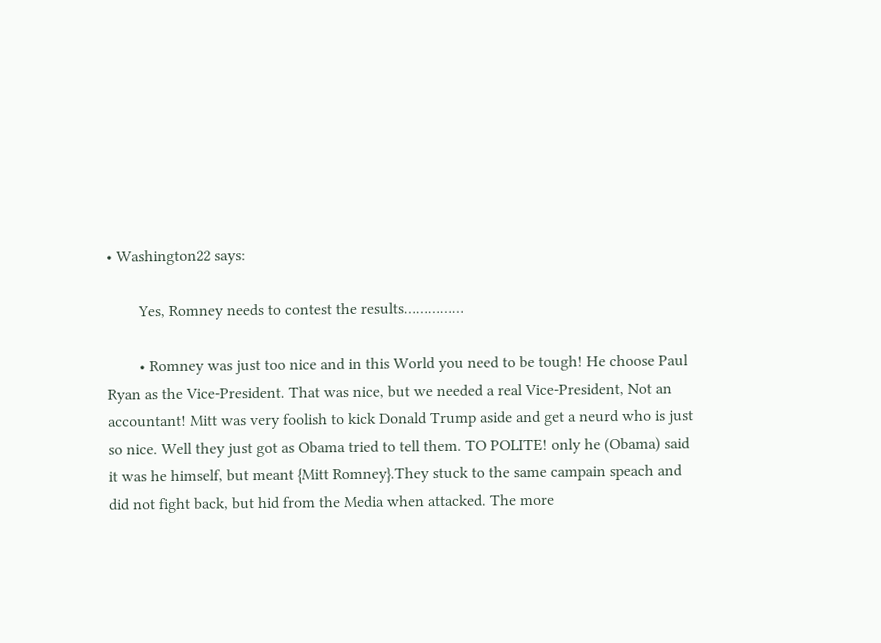• Washington22 says:

        Yes, Romney needs to contest the results……………

        • Romney was just too nice and in this World you need to be tough! He choose Paul Ryan as the Vice-President. That was nice, but we needed a real Vice-President, Not an accountant! Mitt was very foolish to kick Donald Trump aside and get a neurd who is just so nice. Well they just got as Obama tried to tell them. TO POLITE! only he (Obama) said it was he himself, but meant {Mitt Romney}.They stuck to the same campain speach and did not fight back, but hid from the Media when attacked. The more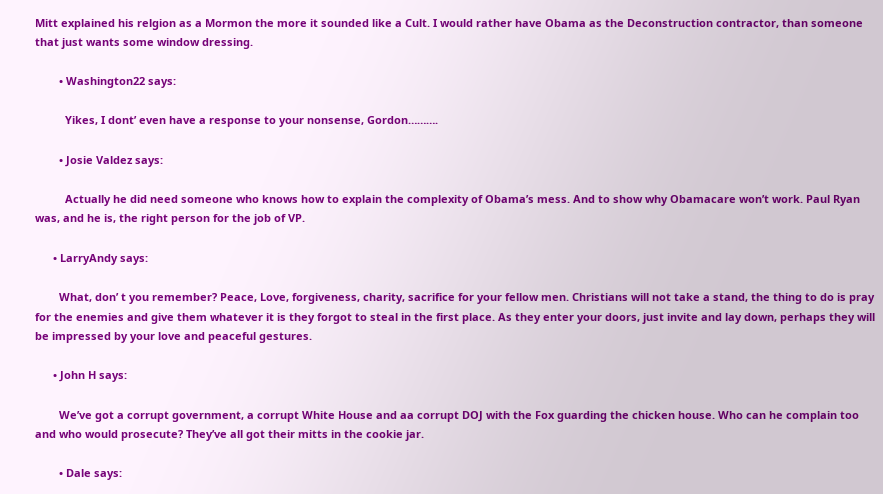Mitt explained his relgion as a Mormon the more it sounded like a Cult. I would rather have Obama as the Deconstruction contractor, than someone that just wants some window dressing.

        • Washington22 says:

          Yikes, I dont’ even have a response to your nonsense, Gordon……….

        • Josie Valdez says:

          Actually he did need someone who knows how to explain the complexity of Obama’s mess. And to show why Obamacare won’t work. Paul Ryan was, and he is, the right person for the job of VP.

      • LarryAndy says:

        What, don’ t you remember? Peace, Love, forgiveness, charity, sacrifice for your fellow men. Christians will not take a stand, the thing to do is pray for the enemies and give them whatever it is they forgot to steal in the first place. As they enter your doors, just invite and lay down, perhaps they will be impressed by your love and peaceful gestures.

      • John H says:

        We’ve got a corrupt government, a corrupt White House and aa corrupt DOJ with the Fox guarding the chicken house. Who can he complain too and who would prosecute? They’ve all got their mitts in the cookie jar.

        • Dale says: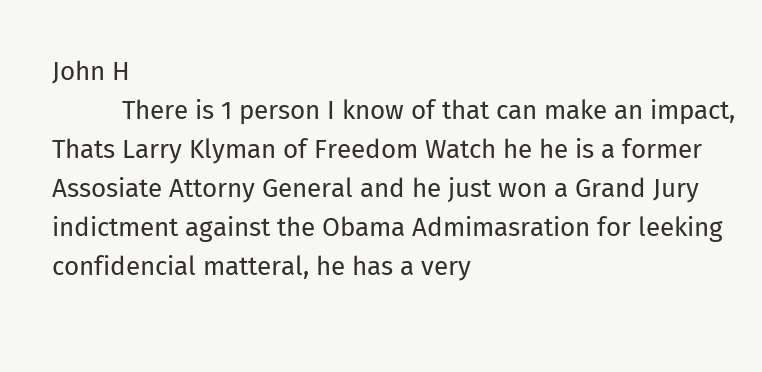John H
          There is 1 person I know of that can make an impact, Thats Larry Klyman of Freedom Watch he he is a former Assosiate Attorny General and he just won a Grand Jury indictment against the Obama Admimasration for leeking confidencial matteral, he has a very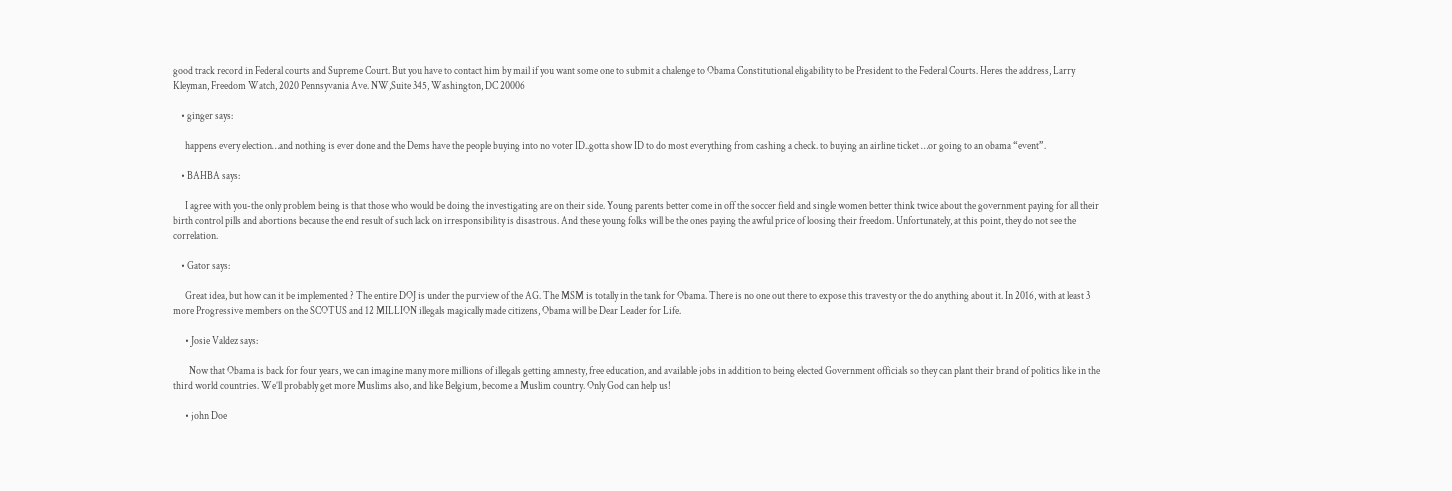good track record in Federal courts and Supreme Court. But you have to contact him by mail if you want some one to submit a chalenge to Obama Constitutional eligability to be President to the Federal Courts. Heres the address, Larry Kleyman, Freedom Watch, 2020 Pennsyvania Ave. NW,Suite 345, Washington, DC 20006

    • ginger says:

      happens every election…and nothing is ever done and the Dems have the people buying into no voter ID..gotta show ID to do most everything from cashing a check. to buying an airline ticket …or going to an obama “event”.

    • BAHBA says:

      I agree with you-the only problem being is that those who would be doing the investigating are on their side. Young parents better come in off the soccer field and single women better think twice about the government paying for all their birth control pills and abortions because the end result of such lack on irresponsibility is disastrous. And these young folks will be the ones paying the awful price of loosing their freedom. Unfortunately, at this point, they do not see the correlation.

    • Gator says:

      Great idea, but how can it be implemented ? The entire DOJ is under the purview of the AG. The MSM is totally in the tank for Obama. There is no one out there to expose this travesty or the do anything about it. In 2016, with at least 3 more Progressive members on the SCOTUS and 12 MILLION illegals magically made citizens, Obama will be Dear Leader for Life.

      • Josie Valdez says:

        Now that Obama is back for four years, we can imagine many more millions of illegals getting amnesty, free education, and available jobs in addition to being elected Government officials so they can plant their brand of politics like in the third world countries. We’ll probably get more Muslims also, and like Belgium, become a Muslim country. Only God can help us!

      • john Doe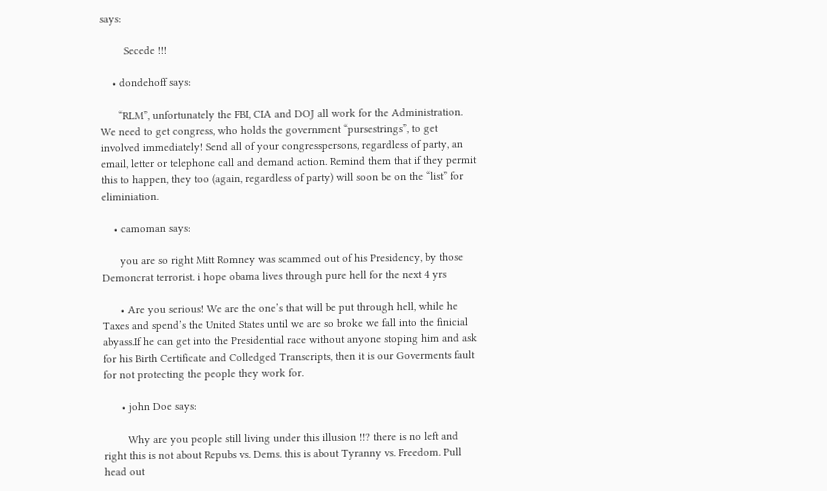says:

        Secede !!!

    • dondehoff says:

      “RLM”, unfortunately the FBI, CIA and DOJ all work for the Administration. We need to get congress, who holds the government “pursestrings”, to get involved immediately! Send all of your congresspersons, regardless of party, an email, letter or telephone call and demand action. Remind them that if they permit this to happen, they too (again, regardless of party) will soon be on the “list” for eliminiation.

    • camoman says:

      you are so right Mitt Romney was scammed out of his Presidency, by those Demoncrat terrorist. i hope obama lives through pure hell for the next 4 yrs

      • Are you serious! We are the one’s that will be put through hell, while he Taxes and spend’s the United States until we are so broke we fall into the finicial abyass.If he can get into the Presidential race without anyone stoping him and ask for his Birth Certificate and Colledged Transcripts, then it is our Goverments fault for not protecting the people they work for.

      • john Doe says:

        Why are you people still living under this illusion !!? there is no left and right this is not about Repubs vs. Dems. this is about Tyranny vs. Freedom. Pull head out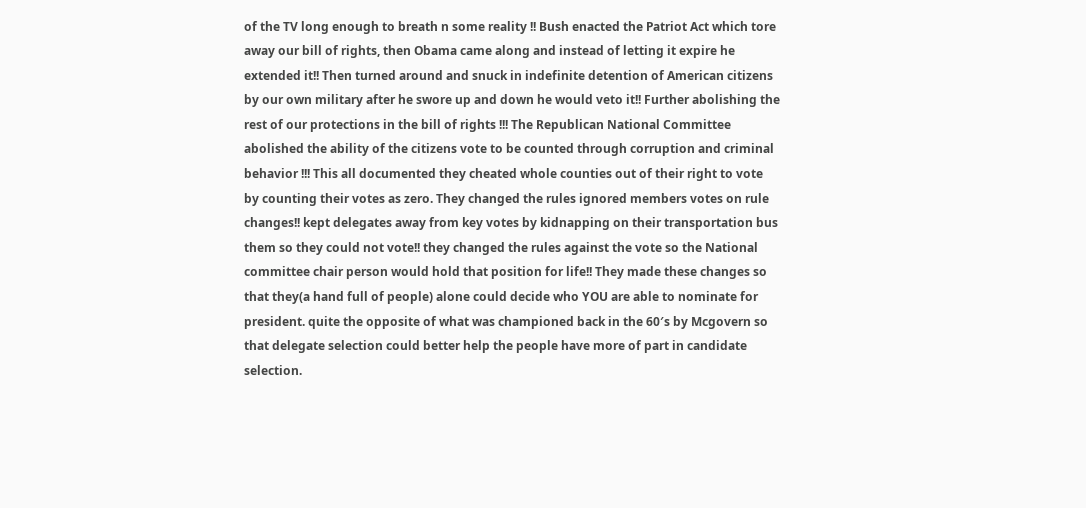of the TV long enough to breath n some reality !! Bush enacted the Patriot Act which tore away our bill of rights, then Obama came along and instead of letting it expire he extended it!! Then turned around and snuck in indefinite detention of American citizens by our own military after he swore up and down he would veto it!! Further abolishing the rest of our protections in the bill of rights !!! The Republican National Committee abolished the ability of the citizens vote to be counted through corruption and criminal behavior !!! This all documented they cheated whole counties out of their right to vote by counting their votes as zero. They changed the rules ignored members votes on rule changes!! kept delegates away from key votes by kidnapping on their transportation bus them so they could not vote!! they changed the rules against the vote so the National committee chair person would hold that position for life!! They made these changes so that they(a hand full of people) alone could decide who YOU are able to nominate for president. quite the opposite of what was championed back in the 60′s by Mcgovern so that delegate selection could better help the people have more of part in candidate selection.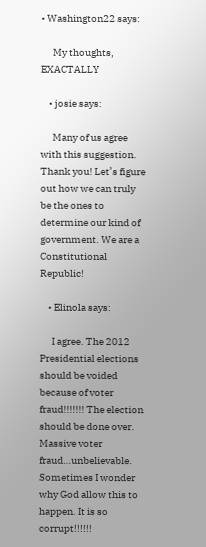• Washington22 says:

      My thoughts, EXACTALLY

    • josie says:

      Many of us agree with this suggestion. Thank you! Let’s figure out how we can truly be the ones to determine our kind of government. We are a Constitutional Republic!

    • Elinola says:

      I agree. The 2012 Presidential elections should be voided because of voter fraud!!!!!!! The election should be done over. Massive voter fraud…unbelievable. Sometimes I wonder why God allow this to happen. It is so corrupt!!!!!!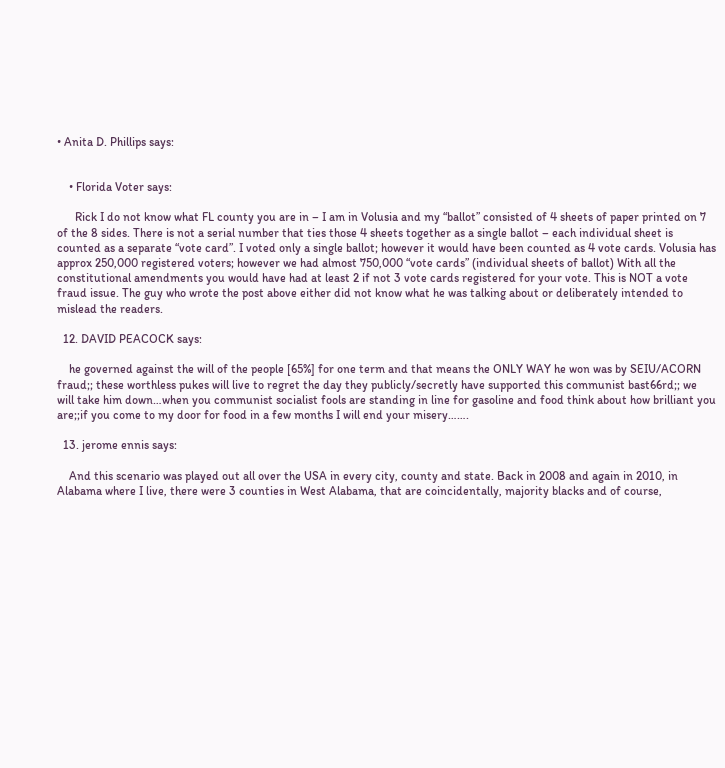• Anita D. Phillips says:


    • Florida Voter says:

      Rick I do not know what FL county you are in – I am in Volusia and my “ballot” consisted of 4 sheets of paper printed on 7 of the 8 sides. There is not a serial number that ties those 4 sheets together as a single ballot – each individual sheet is counted as a separate “vote card”. I voted only a single ballot; however it would have been counted as 4 vote cards. Volusia has approx 250,000 registered voters; however we had almost 750,000 “vote cards” (individual sheets of ballot) With all the constitutional amendments you would have had at least 2 if not 3 vote cards registered for your vote. This is NOT a vote fraud issue. The guy who wrote the post above either did not know what he was talking about or deliberately intended to mislead the readers.

  12. DAVID PEACOCK says:

    he governed against the will of the people [65%] for one term and that means the ONLY WAY he won was by SEIU/ACORN fraud;; these worthless pukes will live to regret the day they publicly/secretly have supported this communist bast66rd;; we will take him down…when you communist socialist fools are standing in line for gasoline and food think about how brilliant you are;;if you come to my door for food in a few months I will end your misery…….

  13. jerome ennis says:

    And this scenario was played out all over the USA in every city, county and state. Back in 2008 and again in 2010, in Alabama where I live, there were 3 counties in West Alabama, that are coincidentally, majority blacks and of course,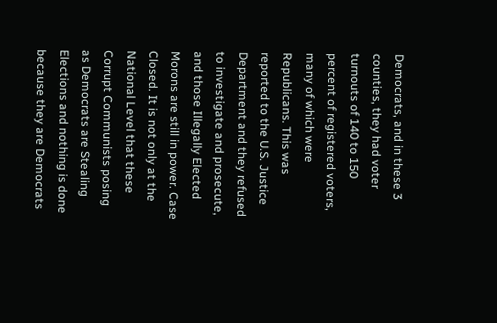Democrats, and in these 3 counties, they had voter turnouts of 140 to 150 percent of registered voters, many of which were Republicans. This was reported to the U.S. Justice Department and they refused to investigate and prosecute, and those Illegally Elected Morons are still in power. Case Closed. It is not only at the National Level that these Corrupt Communists posing as Democrats are Stealing Elections and nothing is done because they are Democrats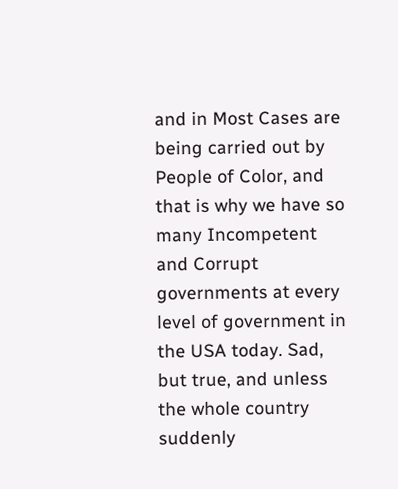and in Most Cases are being carried out by People of Color, and that is why we have so many Incompetent and Corrupt governments at every level of government in the USA today. Sad, but true, and unless the whole country suddenly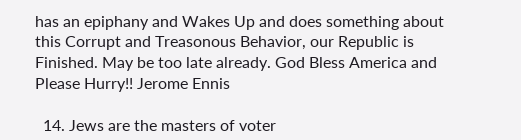has an epiphany and Wakes Up and does something about this Corrupt and Treasonous Behavior, our Republic is Finished. May be too late already. God Bless America and Please Hurry!! Jerome Ennis

  14. Jews are the masters of voter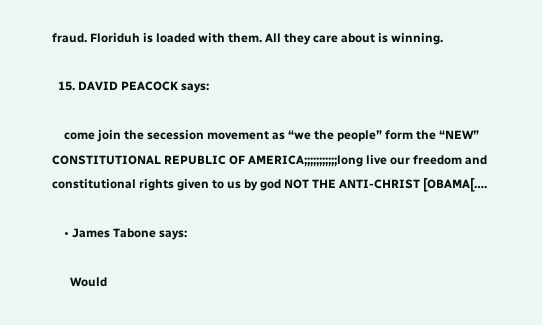fraud. Floriduh is loaded with them. All they care about is winning.

  15. DAVID PEACOCK says:

    come join the secession movement as “we the people” form the “NEW” CONSTITUTIONAL REPUBLIC OF AMERICA;;;;;;;;;;;long live our freedom and constitutional rights given to us by god NOT THE ANTI-CHRIST [OBAMA[….

    • James Tabone says:

      Would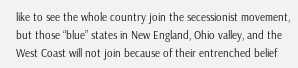like to see the whole country join the secessionist movement, but those “blue” states in New England, Ohio valley, and the West Coast will not join because of their entrenched belief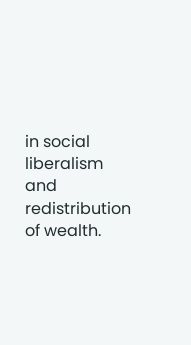in social liberalism and redistribution of wealth.